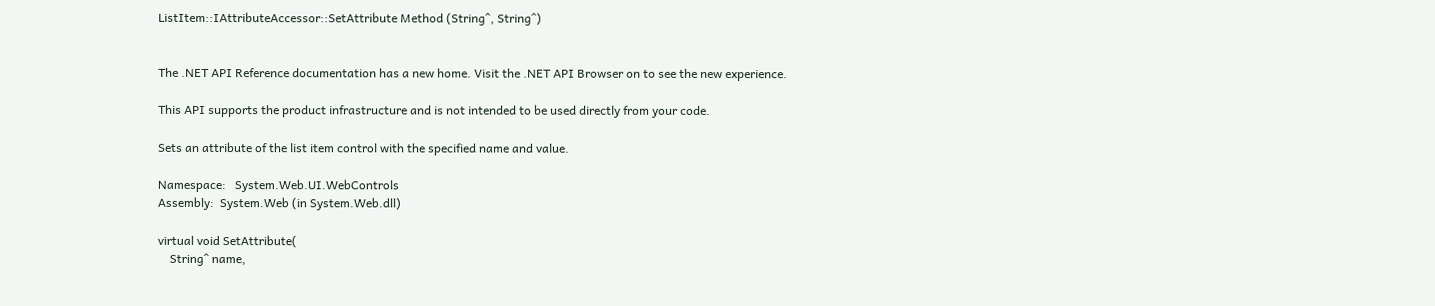ListItem::IAttributeAccessor::SetAttribute Method (String^, String^)


The .NET API Reference documentation has a new home. Visit the .NET API Browser on to see the new experience.

This API supports the product infrastructure and is not intended to be used directly from your code.

Sets an attribute of the list item control with the specified name and value.

Namespace:   System.Web.UI.WebControls
Assembly:  System.Web (in System.Web.dll)

virtual void SetAttribute(
    String^ name,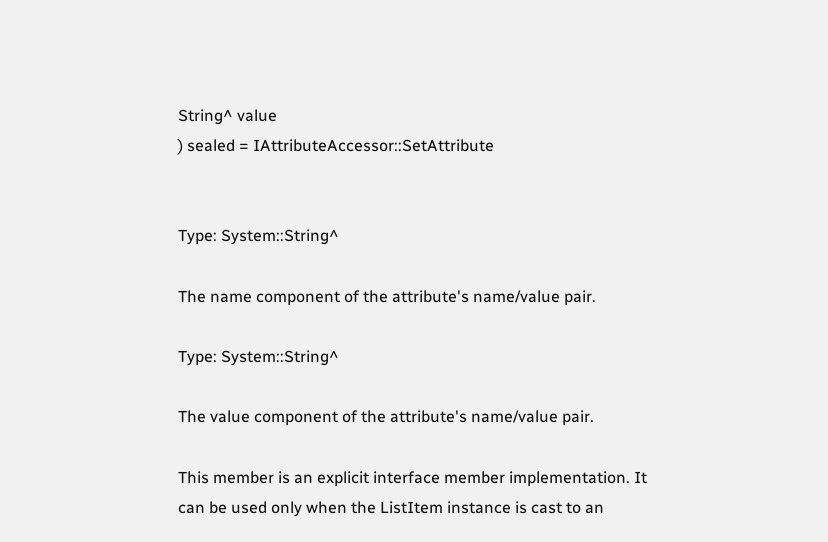String^ value
) sealed = IAttributeAccessor::SetAttribute


Type: System::String^

The name component of the attribute's name/value pair.

Type: System::String^

The value component of the attribute's name/value pair.

This member is an explicit interface member implementation. It can be used only when the ListItem instance is cast to an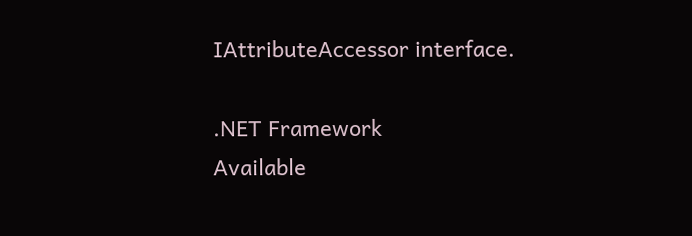IAttributeAccessor interface.

.NET Framework
Available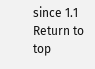since 1.1
Return to top